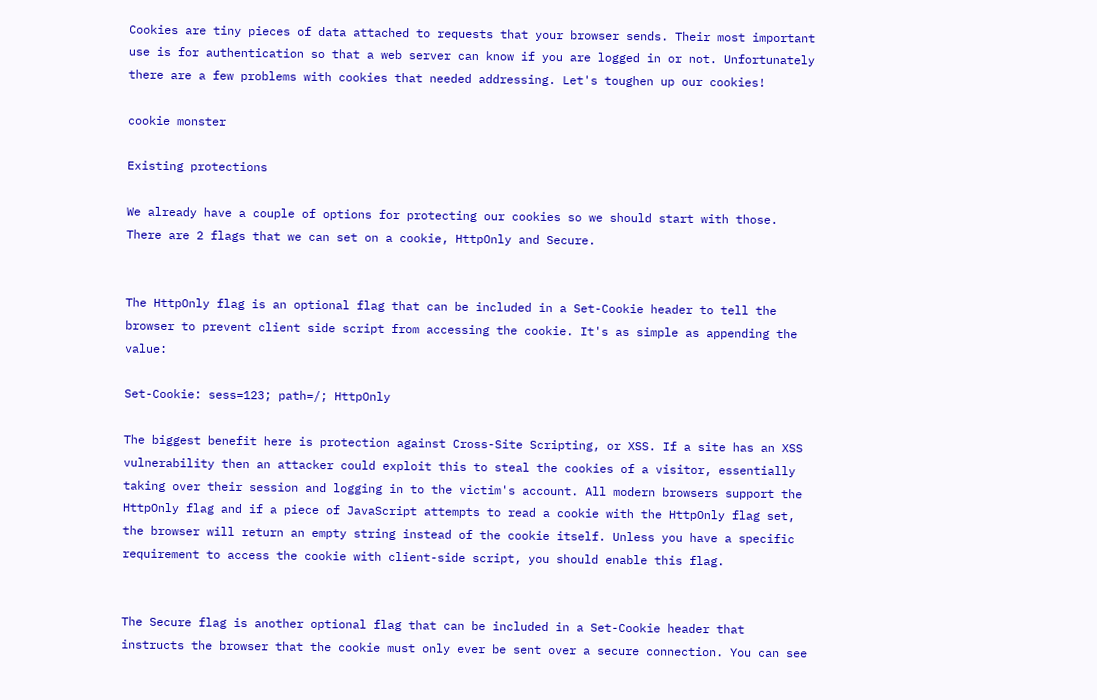Cookies are tiny pieces of data attached to requests that your browser sends. Their most important use is for authentication so that a web server can know if you are logged in or not. Unfortunately there are a few problems with cookies that needed addressing. Let's toughen up our cookies!

cookie monster

Existing protections

We already have a couple of options for protecting our cookies so we should start with those. There are 2 flags that we can set on a cookie, HttpOnly and Secure.


The HttpOnly flag is an optional flag that can be included in a Set-Cookie header to tell the browser to prevent client side script from accessing the cookie. It's as simple as appending the value:

Set-Cookie: sess=123; path=/; HttpOnly

The biggest benefit here is protection against Cross-Site Scripting, or XSS. If a site has an XSS vulnerability then an attacker could exploit this to steal the cookies of a visitor, essentially taking over their session and logging in to the victim's account. All modern browsers support the HttpOnly flag and if a piece of JavaScript attempts to read a cookie with the HttpOnly flag set, the browser will return an empty string instead of the cookie itself. Unless you have a specific requirement to access the cookie with client-side script, you should enable this flag.


The Secure flag is another optional flag that can be included in a Set-Cookie header that instructs the browser that the cookie must only ever be sent over a secure connection. You can see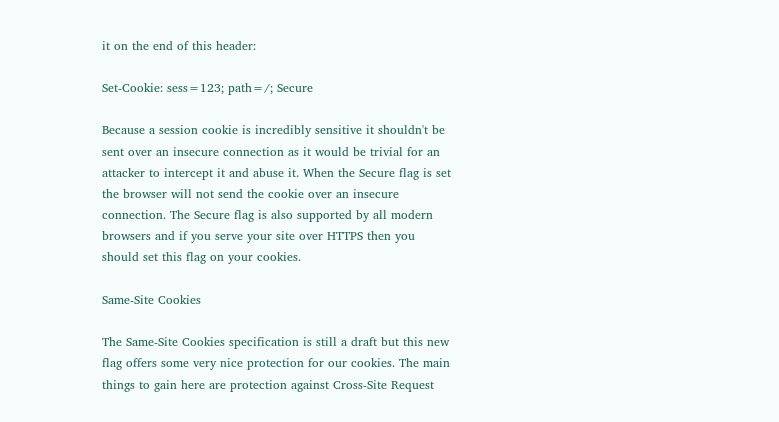it on the end of this header:

Set-Cookie: sess=123; path=/; Secure

Because a session cookie is incredibly sensitive it shouldn't be sent over an insecure connection as it would be trivial for an attacker to intercept it and abuse it. When the Secure flag is set the browser will not send the cookie over an insecure connection. The Secure flag is also supported by all modern browsers and if you serve your site over HTTPS then you should set this flag on your cookies.

Same-Site Cookies

The Same-Site Cookies specification is still a draft but this new flag offers some very nice protection for our cookies. The main things to gain here are protection against Cross-Site Request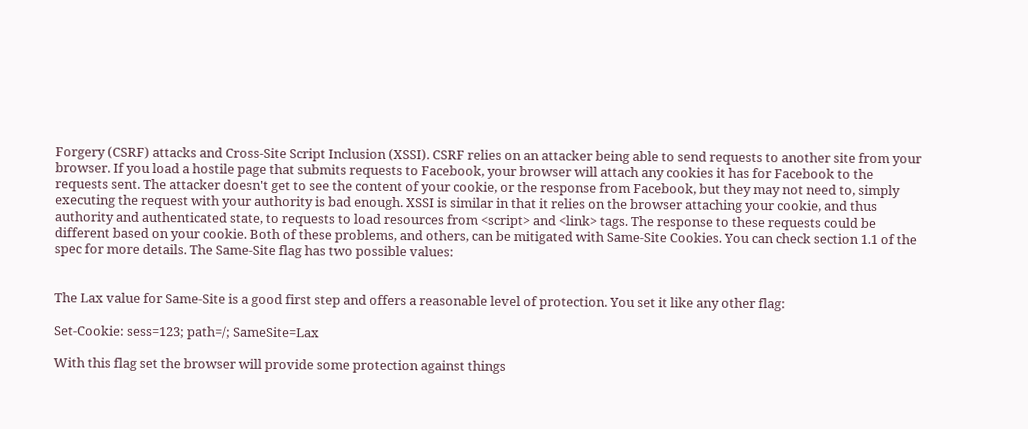Forgery (CSRF) attacks and Cross-Site Script Inclusion (XSSI). CSRF relies on an attacker being able to send requests to another site from your browser. If you load a hostile page that submits requests to Facebook, your browser will attach any cookies it has for Facebook to the requests sent. The attacker doesn't get to see the content of your cookie, or the response from Facebook, but they may not need to, simply executing the request with your authority is bad enough. XSSI is similar in that it relies on the browser attaching your cookie, and thus authority and authenticated state, to requests to load resources from <script> and <link> tags. The response to these requests could be different based on your cookie. Both of these problems, and others, can be mitigated with Same-Site Cookies. You can check section 1.1 of the spec for more details. The Same-Site flag has two possible values:


The Lax value for Same-Site is a good first step and offers a reasonable level of protection. You set it like any other flag:

Set-Cookie: sess=123; path=/; SameSite=Lax

With this flag set the browser will provide some protection against things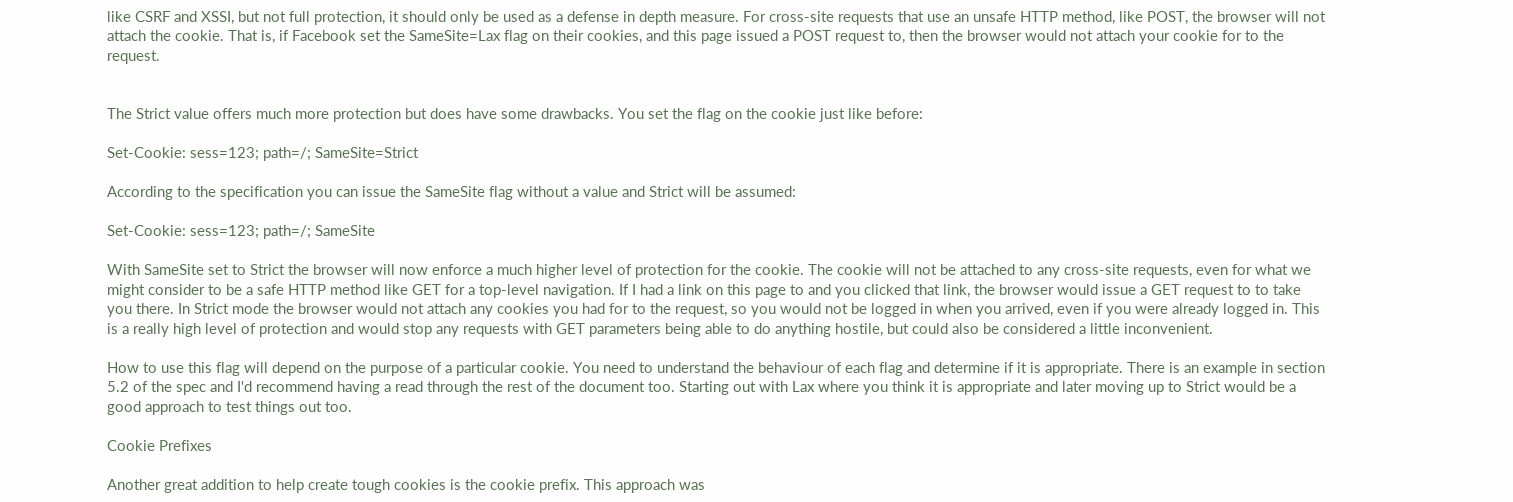like CSRF and XSSI, but not full protection, it should only be used as a defense in depth measure. For cross-site requests that use an unsafe HTTP method, like POST, the browser will not attach the cookie. That is, if Facebook set the SameSite=Lax flag on their cookies, and this page issued a POST request to, then the browser would not attach your cookie for to the request.


The Strict value offers much more protection but does have some drawbacks. You set the flag on the cookie just like before:

Set-Cookie: sess=123; path=/; SameSite=Strict

According to the specification you can issue the SameSite flag without a value and Strict will be assumed:

Set-Cookie: sess=123; path=/; SameSite

With SameSite set to Strict the browser will now enforce a much higher level of protection for the cookie. The cookie will not be attached to any cross-site requests, even for what we might consider to be a safe HTTP method like GET for a top-level navigation. If I had a link on this page to and you clicked that link, the browser would issue a GET request to to take you there. In Strict mode the browser would not attach any cookies you had for to the request, so you would not be logged in when you arrived, even if you were already logged in. This is a really high level of protection and would stop any requests with GET parameters being able to do anything hostile, but could also be considered a little inconvenient.

How to use this flag will depend on the purpose of a particular cookie. You need to understand the behaviour of each flag and determine if it is appropriate. There is an example in section 5.2 of the spec and I'd recommend having a read through the rest of the document too. Starting out with Lax where you think it is appropriate and later moving up to Strict would be a good approach to test things out too.

Cookie Prefixes

Another great addition to help create tough cookies is the cookie prefix. This approach was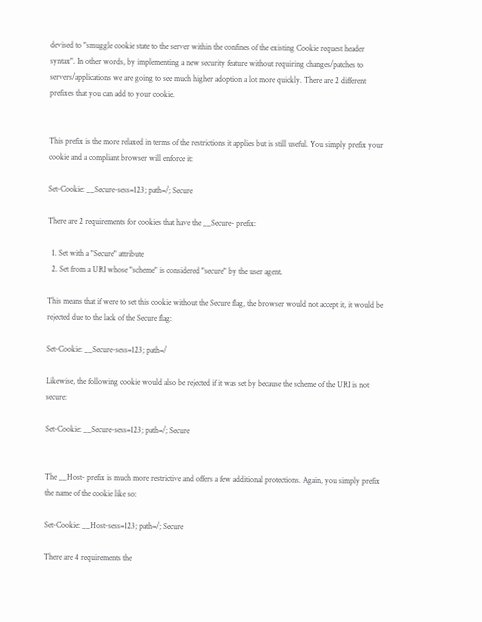devised to "smuggle cookie state to the server within the confines of the existing Cookie request header syntax". In other words, by implementing a new security feature without requiring changes/patches to servers/applications we are going to see much higher adoption a lot more quickly. There are 2 different prefixes that you can add to your cookie.


This prefix is the more relaxed in terms of the restrictions it applies but is still useful. You simply prefix your cookie and a compliant browser will enforce it:

Set-Cookie: __Secure-sess=123; path=/; Secure

There are 2 requirements for cookies that have the __Secure- prefix:

  1. Set with a "Secure" attribute
  2. Set from a URI whose "scheme" is considered "secure" by the user agent.

This means that if were to set this cookie without the Secure flag, the browser would not accept it, it would be rejected due to the lack of the Secure flag:

Set-Cookie: __Secure-sess=123; path=/

Likewise, the following cookie would also be rejected if it was set by because the scheme of the URI is not secure:

Set-Cookie: __Secure-sess=123; path=/; Secure


The __Host- prefix is much more restrictive and offers a few additional protections. Again, you simply prefix the name of the cookie like so:

Set-Cookie: __Host-sess=123; path=/; Secure

There are 4 requirements the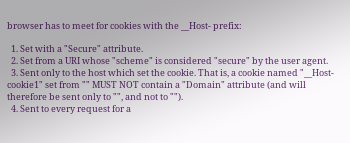browser has to meet for cookies with the __Host- prefix:

  1. Set with a "Secure" attribute.
  2. Set from a URI whose "scheme" is considered "secure" by the user agent.
  3. Sent only to the host which set the cookie. That is, a cookie named "__Host-cookie1" set from "" MUST NOT contain a "Domain" attribute (and will therefore be sent only to "", and not to "").
  4. Sent to every request for a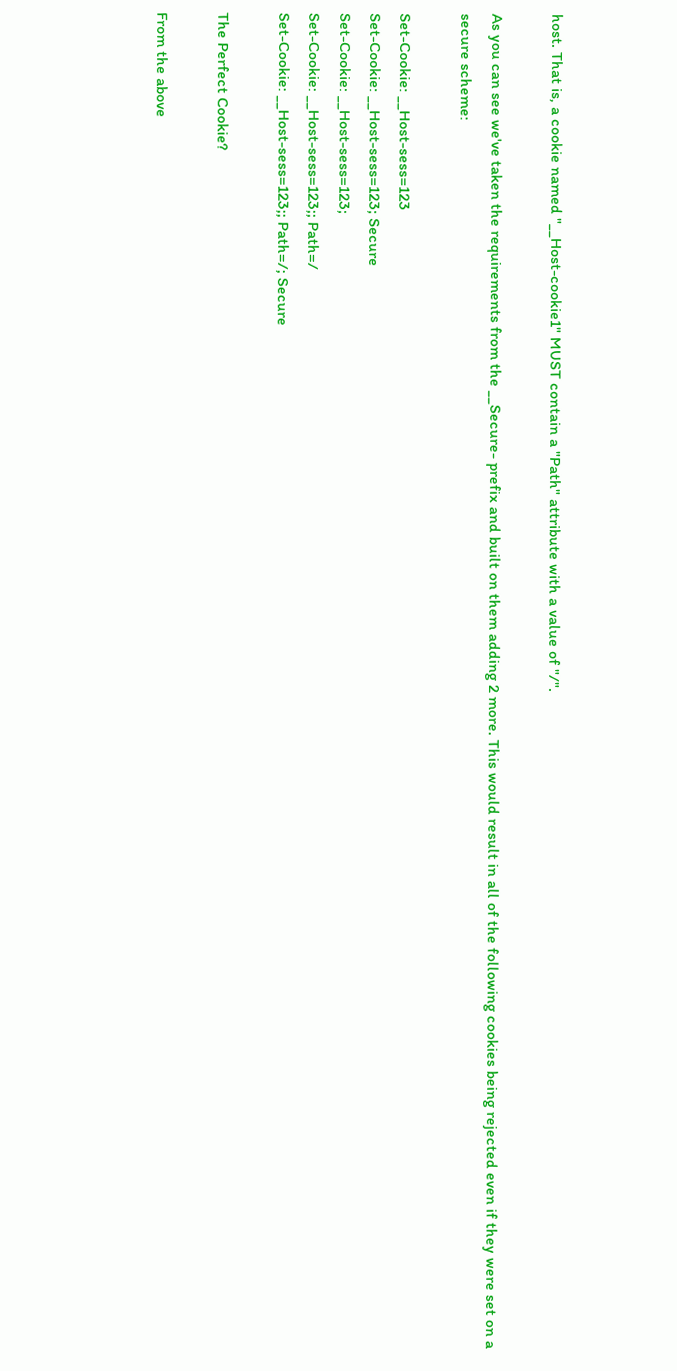host. That is, a cookie named "__Host-cookie1" MUST contain a "Path" attribute with a value of "/".

As you can see we've taken the requirements from the __Secure- prefix and built on them adding 2 more. This would result in all of the following cookies being rejected even if they were set on a secure scheme:

Set-Cookie: __Host-sess=123
Set-Cookie: __Host-sess=123; Secure
Set-Cookie: __Host-sess=123;
Set-Cookie: __Host-sess=123;; Path=/
Set-Cookie: __Host-sess=123;; Path=/; Secure

The Perfect Cookie?

From the above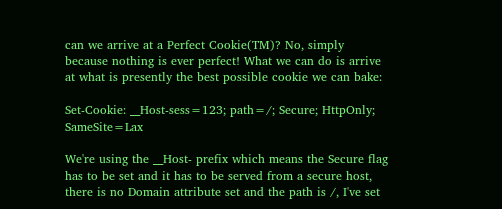can we arrive at a Perfect Cookie(TM)? No, simply because nothing is ever perfect! What we can do is arrive at what is presently the best possible cookie we can bake:

Set-Cookie: __Host-sess=123; path=/; Secure; HttpOnly; SameSite=Lax

We're using the __Host- prefix which means the Secure flag has to be set and it has to be served from a secure host, there is no Domain attribute set and the path is /, I've set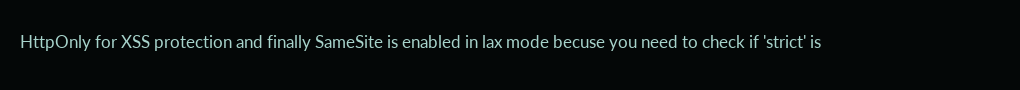HttpOnly for XSS protection and finally SameSite is enabled in lax mode becuse you need to check if 'strict' is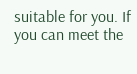suitable for you. If you can meet the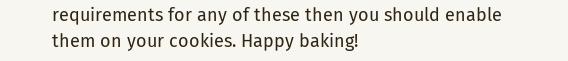requirements for any of these then you should enable them on your cookies. Happy baking!